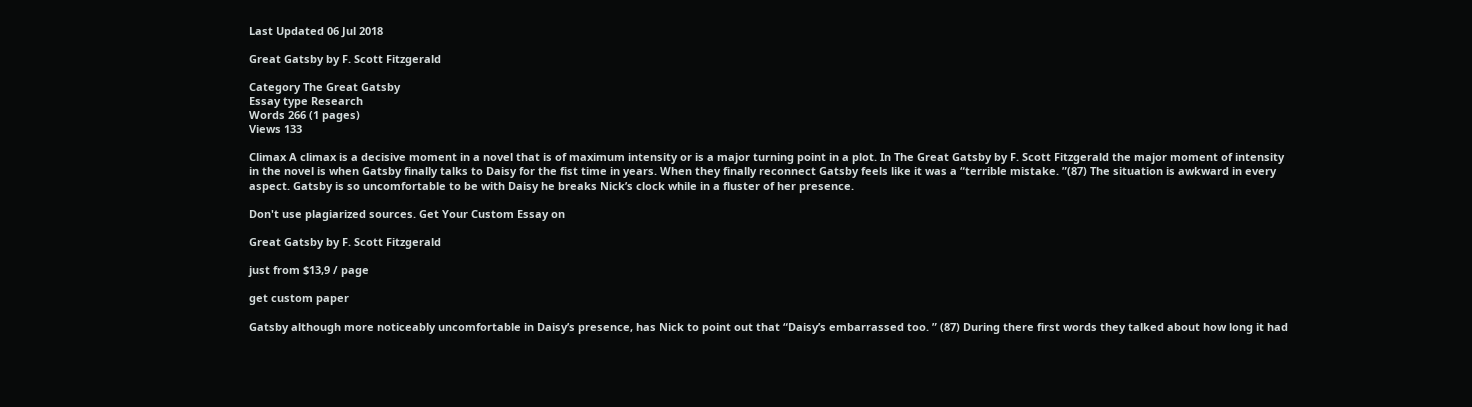Last Updated 06 Jul 2018

Great Gatsby by F. Scott Fitzgerald

Category The Great Gatsby
Essay type Research
Words 266 (1 pages)
Views 133

Climax A climax is a decisive moment in a novel that is of maximum intensity or is a major turning point in a plot. In The Great Gatsby by F. Scott Fitzgerald the major moment of intensity in the novel is when Gatsby finally talks to Daisy for the fist time in years. When they finally reconnect Gatsby feels like it was a “terrible mistake. ”(87) The situation is awkward in every aspect. Gatsby is so uncomfortable to be with Daisy he breaks Nick’s clock while in a fluster of her presence.

Don't use plagiarized sources. Get Your Custom Essay on

Great Gatsby by F. Scott Fitzgerald

just from $13,9 / page

get custom paper

Gatsby although more noticeably uncomfortable in Daisy’s presence, has Nick to point out that “Daisy’s embarrassed too. ” (87) During there first words they talked about how long it had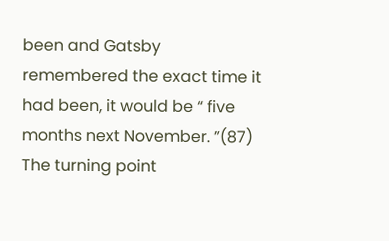been and Gatsby remembered the exact time it had been, it would be “ five months next November. ”(87) The turning point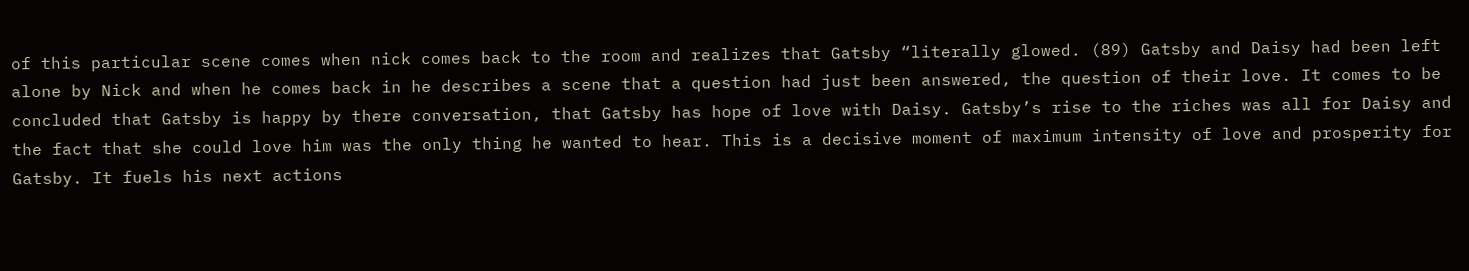of this particular scene comes when nick comes back to the room and realizes that Gatsby “literally glowed. (89) Gatsby and Daisy had been left alone by Nick and when he comes back in he describes a scene that a question had just been answered, the question of their love. It comes to be concluded that Gatsby is happy by there conversation, that Gatsby has hope of love with Daisy. Gatsby’s rise to the riches was all for Daisy and the fact that she could love him was the only thing he wanted to hear. This is a decisive moment of maximum intensity of love and prosperity for Gatsby. It fuels his next actions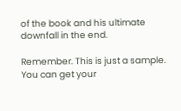of the book and his ultimate downfall in the end.

Remember. This is just a sample.
You can get your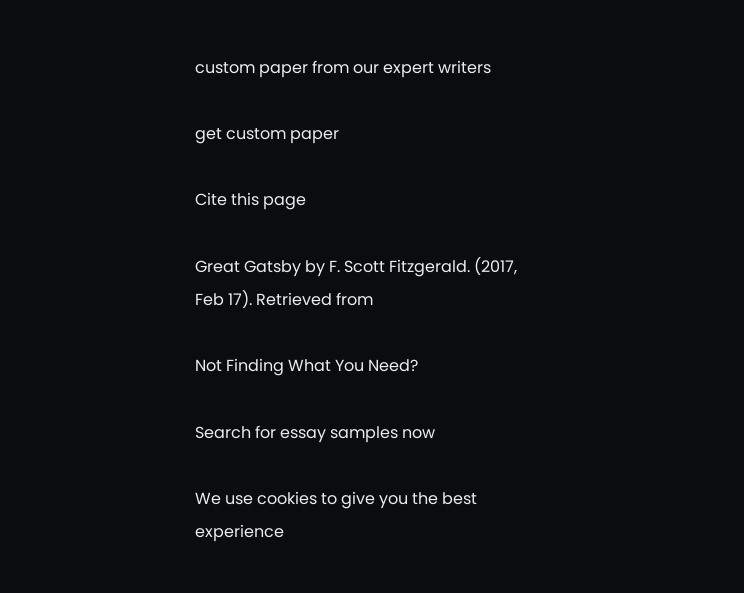custom paper from our expert writers

get custom paper

Cite this page

Great Gatsby by F. Scott Fitzgerald. (2017, Feb 17). Retrieved from

Not Finding What You Need?

Search for essay samples now

We use cookies to give you the best experience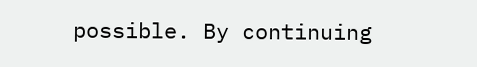possible. By continuing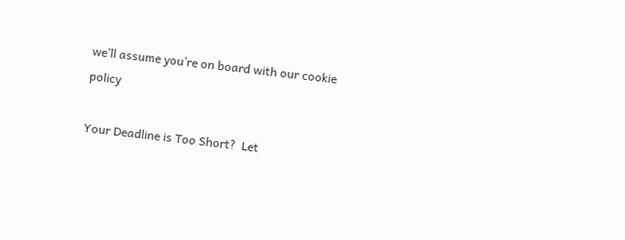we’ll assume you’re on board with our cookie policy

Your Deadline is Too Short?  Let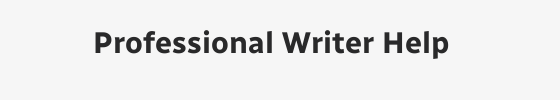Professional Writer Help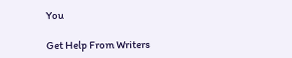You

Get Help From Writers